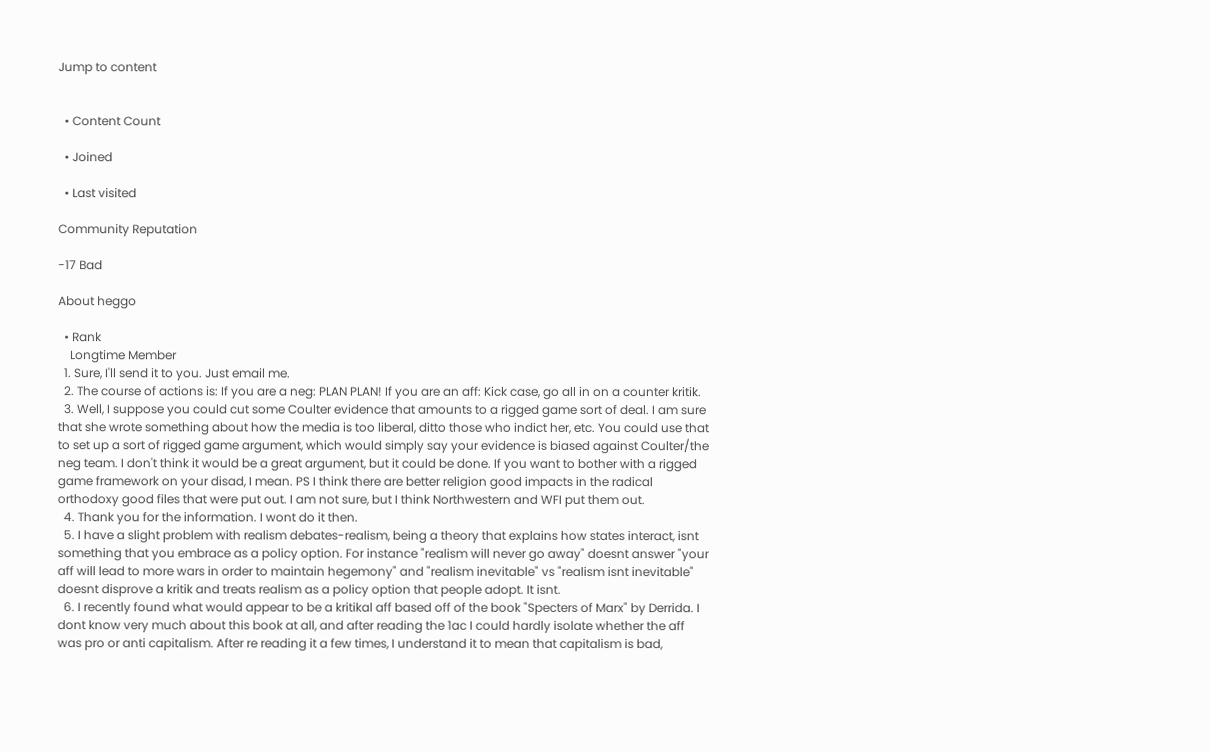Jump to content


  • Content Count

  • Joined

  • Last visited

Community Reputation

-17 Bad

About heggo

  • Rank
    Longtime Member
  1. Sure, I'll send it to you. Just email me.
  2. The course of actions is: If you are a neg: PLAN PLAN! If you are an aff: Kick case, go all in on a counter kritik.
  3. Well, I suppose you could cut some Coulter evidence that amounts to a rigged game sort of deal. I am sure that she wrote something about how the media is too liberal, ditto those who indict her, etc. You could use that to set up a sort of rigged game argument, which would simply say your evidence is biased against Coulter/the neg team. I don't think it would be a great argument, but it could be done. If you want to bother with a rigged game framework on your disad, I mean. PS I think there are better religion good impacts in the radical orthodoxy good files that were put out. I am not sure, but I think Northwestern and WFI put them out.
  4. Thank you for the information. I wont do it then.
  5. I have a slight problem with realism debates-realism, being a theory that explains how states interact, isnt something that you embrace as a policy option. For instance "realism will never go away" doesnt answer "your aff will lead to more wars in order to maintain hegemony" and "realism inevitable" vs "realism isnt inevitable" doesnt disprove a kritik and treats realism as a policy option that people adopt. It isnt.
  6. I recently found what would appear to be a kritikal aff based off of the book "Specters of Marx" by Derrida. I dont know very much about this book at all, and after reading the 1ac I could hardly isolate whether the aff was pro or anti capitalism. After re reading it a few times, I understand it to mean that capitalism is bad,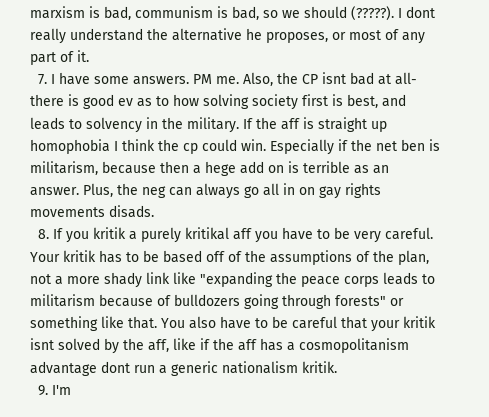marxism is bad, communism is bad, so we should (?????). I dont really understand the alternative he proposes, or most of any part of it.
  7. I have some answers. PM me. Also, the CP isnt bad at all-there is good ev as to how solving society first is best, and leads to solvency in the military. If the aff is straight up homophobia I think the cp could win. Especially if the net ben is militarism, because then a hege add on is terrible as an answer. Plus, the neg can always go all in on gay rights movements disads.
  8. If you kritik a purely kritikal aff you have to be very careful. Your kritik has to be based off of the assumptions of the plan, not a more shady link like "expanding the peace corps leads to militarism because of bulldozers going through forests" or something like that. You also have to be careful that your kritik isnt solved by the aff, like if the aff has a cosmopolitanism advantage dont run a generic nationalism kritik.
  9. I'm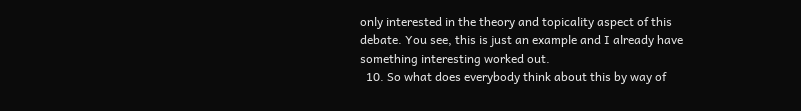only interested in the theory and topicality aspect of this debate. You see, this is just an example and I already have something interesting worked out.
  10. So what does everybody think about this by way of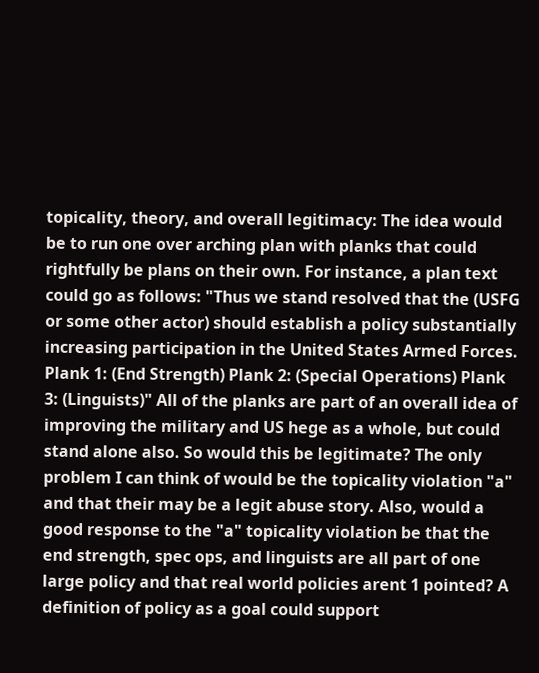topicality, theory, and overall legitimacy: The idea would be to run one over arching plan with planks that could rightfully be plans on their own. For instance, a plan text could go as follows: "Thus we stand resolved that the (USFG or some other actor) should establish a policy substantially increasing participation in the United States Armed Forces. Plank 1: (End Strength) Plank 2: (Special Operations) Plank 3: (Linguists)" All of the planks are part of an overall idea of improving the military and US hege as a whole, but could stand alone also. So would this be legitimate? The only problem I can think of would be the topicality violation "a" and that their may be a legit abuse story. Also, would a good response to the "a" topicality violation be that the end strength, spec ops, and linguists are all part of one large policy and that real world policies arent 1 pointed? A definition of policy as a goal could support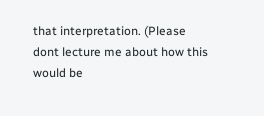that interpretation. (Please dont lecture me about how this would be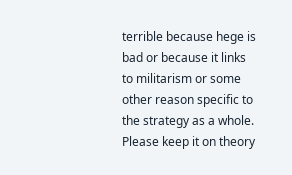terrible because hege is bad or because it links to militarism or some other reason specific to the strategy as a whole. Please keep it on theory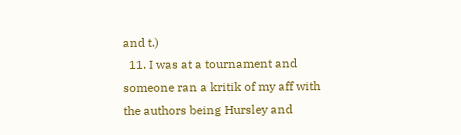and t.)
  11. I was at a tournament and someone ran a kritik of my aff with the authors being Hursley and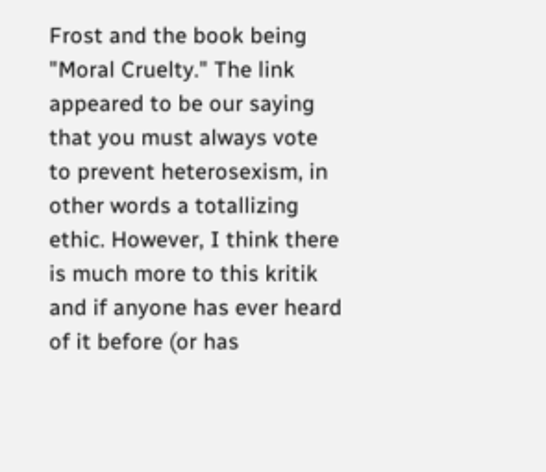Frost and the book being "Moral Cruelty." The link appeared to be our saying that you must always vote to prevent heterosexism, in other words a totallizing ethic. However, I think there is much more to this kritik and if anyone has ever heard of it before (or has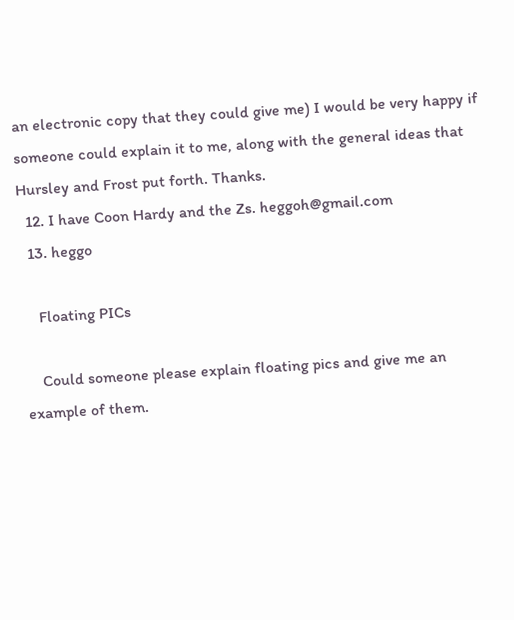an electronic copy that they could give me) I would be very happy if someone could explain it to me, along with the general ideas that Hursley and Frost put forth. Thanks.
  12. I have Coon Hardy and the Zs. heggoh@gmail.com
  13. heggo

    Floating PICs

    Could someone please explain floating pics and give me an example of them.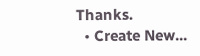Thanks.
  • Create New...